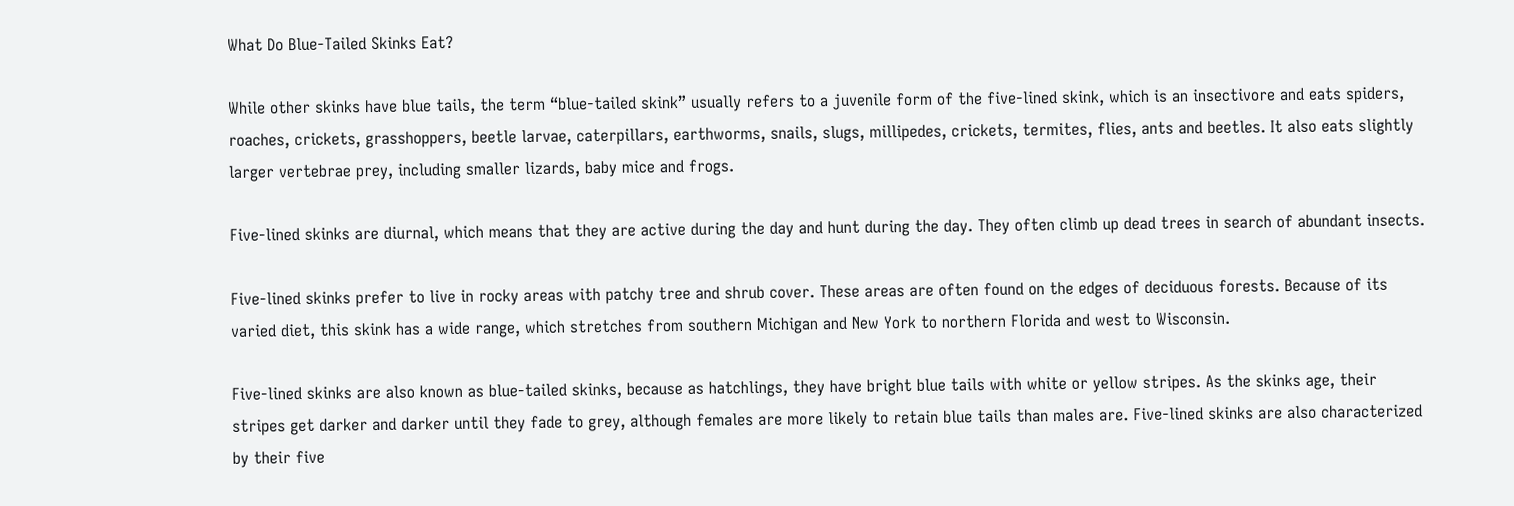What Do Blue-Tailed Skinks Eat?

While other skinks have blue tails, the term “blue-tailed skink” usually refers to a juvenile form of the five-lined skink, which is an insectivore and eats spiders, roaches, crickets, grasshoppers, beetle larvae, caterpillars, earthworms, snails, slugs, millipedes, crickets, termites, flies, ants and beetles. It also eats slightly larger vertebrae prey, including smaller lizards, baby mice and frogs.

Five-lined skinks are diurnal, which means that they are active during the day and hunt during the day. They often climb up dead trees in search of abundant insects.

Five-lined skinks prefer to live in rocky areas with patchy tree and shrub cover. These areas are often found on the edges of deciduous forests. Because of its varied diet, this skink has a wide range, which stretches from southern Michigan and New York to northern Florida and west to Wisconsin.

Five-lined skinks are also known as blue-tailed skinks, because as hatchlings, they have bright blue tails with white or yellow stripes. As the skinks age, their stripes get darker and darker until they fade to grey, although females are more likely to retain blue tails than males are. Five-lined skinks are also characterized by their five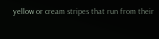yellow or cream stripes that run from their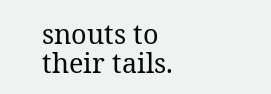snouts to their tails.